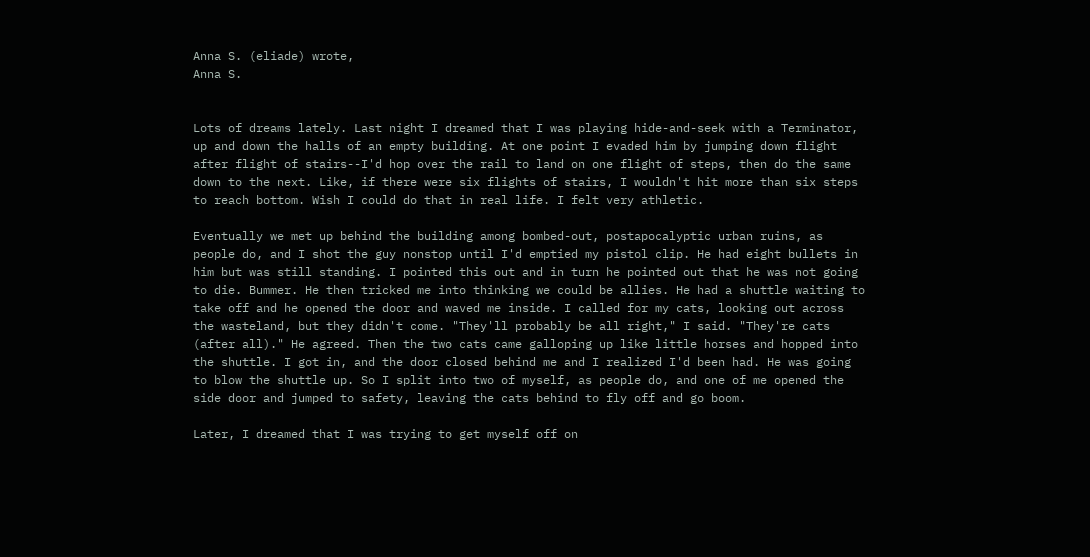Anna S. (eliade) wrote,
Anna S.


Lots of dreams lately. Last night I dreamed that I was playing hide-and-seek with a Terminator, up and down the halls of an empty building. At one point I evaded him by jumping down flight after flight of stairs--I'd hop over the rail to land on one flight of steps, then do the same down to the next. Like, if there were six flights of stairs, I wouldn't hit more than six steps to reach bottom. Wish I could do that in real life. I felt very athletic.

Eventually we met up behind the building among bombed-out, postapocalyptic urban ruins, as people do, and I shot the guy nonstop until I'd emptied my pistol clip. He had eight bullets in him but was still standing. I pointed this out and in turn he pointed out that he was not going to die. Bummer. He then tricked me into thinking we could be allies. He had a shuttle waiting to take off and he opened the door and waved me inside. I called for my cats, looking out across the wasteland, but they didn't come. "They'll probably be all right," I said. "They're cats (after all)." He agreed. Then the two cats came galloping up like little horses and hopped into the shuttle. I got in, and the door closed behind me and I realized I'd been had. He was going to blow the shuttle up. So I split into two of myself, as people do, and one of me opened the side door and jumped to safety, leaving the cats behind to fly off and go boom.

Later, I dreamed that I was trying to get myself off on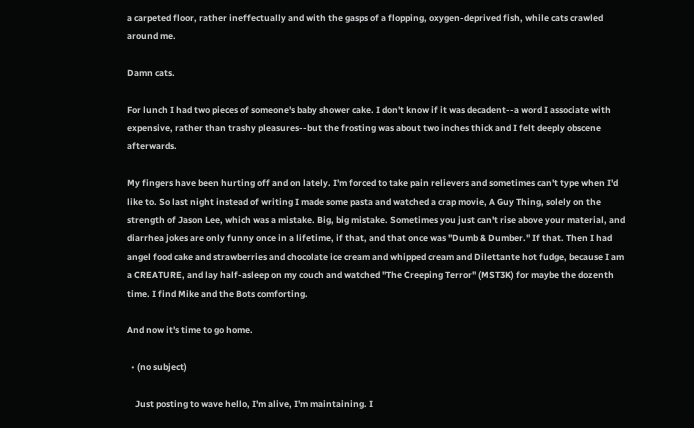a carpeted floor, rather ineffectually and with the gasps of a flopping, oxygen-deprived fish, while cats crawled around me.

Damn cats.

For lunch I had two pieces of someone's baby shower cake. I don't know if it was decadent--a word I associate with expensive, rather than trashy pleasures--but the frosting was about two inches thick and I felt deeply obscene afterwards.

My fingers have been hurting off and on lately. I'm forced to take pain relievers and sometimes can't type when I'd like to. So last night instead of writing I made some pasta and watched a crap movie, A Guy Thing, solely on the strength of Jason Lee, which was a mistake. Big, big mistake. Sometimes you just can't rise above your material, and diarrhea jokes are only funny once in a lifetime, if that, and that once was "Dumb & Dumber." If that. Then I had angel food cake and strawberries and chocolate ice cream and whipped cream and Dilettante hot fudge, because I am a CREATURE, and lay half-asleep on my couch and watched "The Creeping Terror" (MST3K) for maybe the dozenth time. I find Mike and the Bots comforting.

And now it's time to go home.

  • (no subject)

    Just posting to wave hello, I'm alive, I'm maintaining. I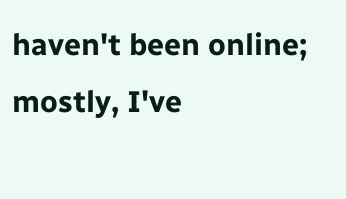haven't been online; mostly, I've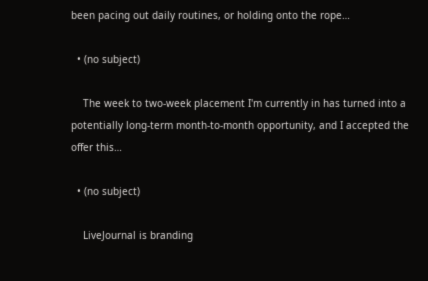been pacing out daily routines, or holding onto the rope…

  • (no subject)

    The week to two-week placement I'm currently in has turned into a potentially long-term month-to-month opportunity, and I accepted the offer this…

  • (no subject)

    LiveJournal is branding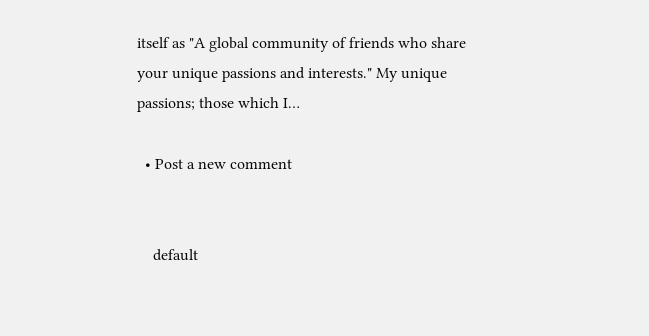itself as "A global community of friends who share your unique passions and interests." My unique passions; those which I…

  • Post a new comment


    default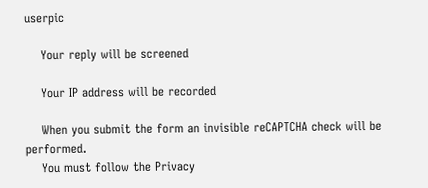userpic

    Your reply will be screened

    Your IP address will be recorded

    When you submit the form an invisible reCAPTCHA check will be performed.
    You must follow the Privacy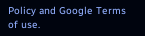Policy and Google Terms of use.